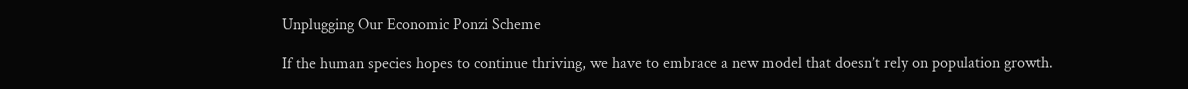Unplugging Our Economic Ponzi Scheme

If the human species hopes to continue thriving, we have to embrace a new model that doesn’t rely on population growth.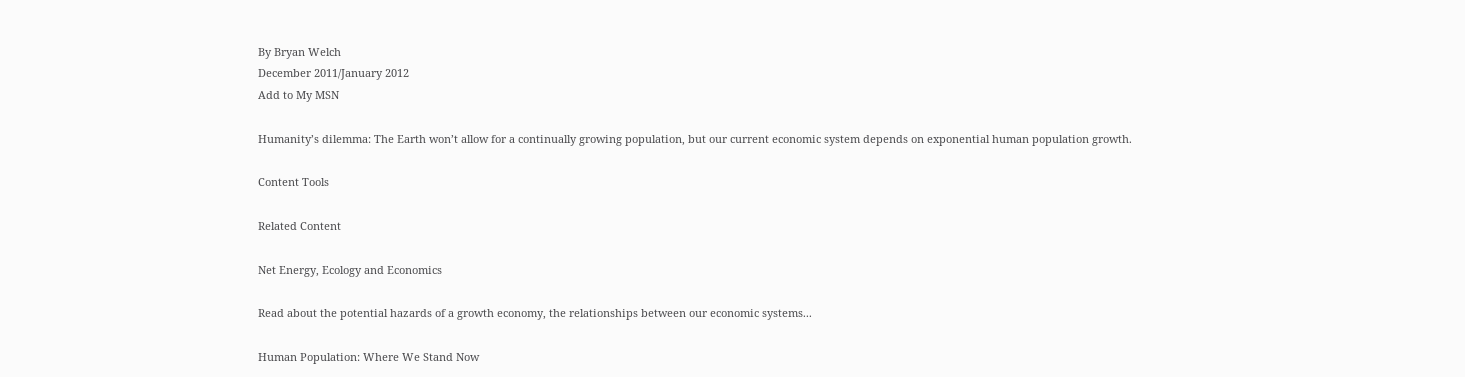By Bryan Welch
December 2011/January 2012
Add to My MSN

Humanity’s dilemma: The Earth won’t allow for a continually growing population, but our current economic system depends on exponential human population growth.

Content Tools

Related Content

Net Energy, Ecology and Economics

Read about the potential hazards of a growth economy, the relationships between our economic systems...

Human Population: Where We Stand Now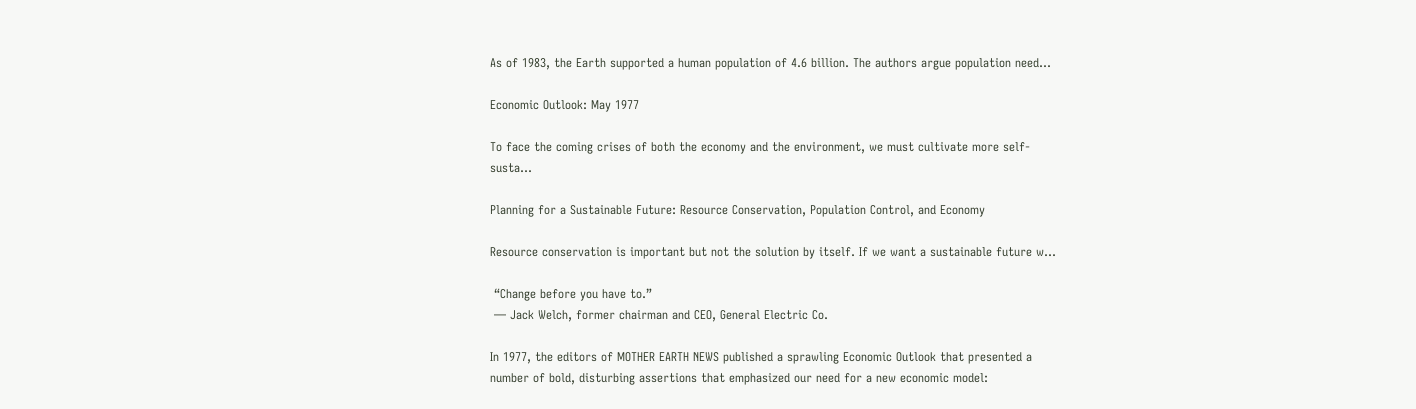As of 1983, the Earth supported a human population of 4.6 billion. The authors argue population need...

Economic Outlook: May 1977

To face the coming crises of both the economy and the environment, we must cultivate more self-susta...

Planning for a Sustainable Future: Resource Conservation, Population Control, and Economy

Resource conservation is important but not the solution by itself. If we want a sustainable future w...

 “Change before you have to.”
 — Jack Welch, former chairman and CEO, General Electric Co.

In 1977, the editors of MOTHER EARTH NEWS published a sprawling Economic Outlook that presented a number of bold, disturbing assertions that emphasized our need for a new economic model: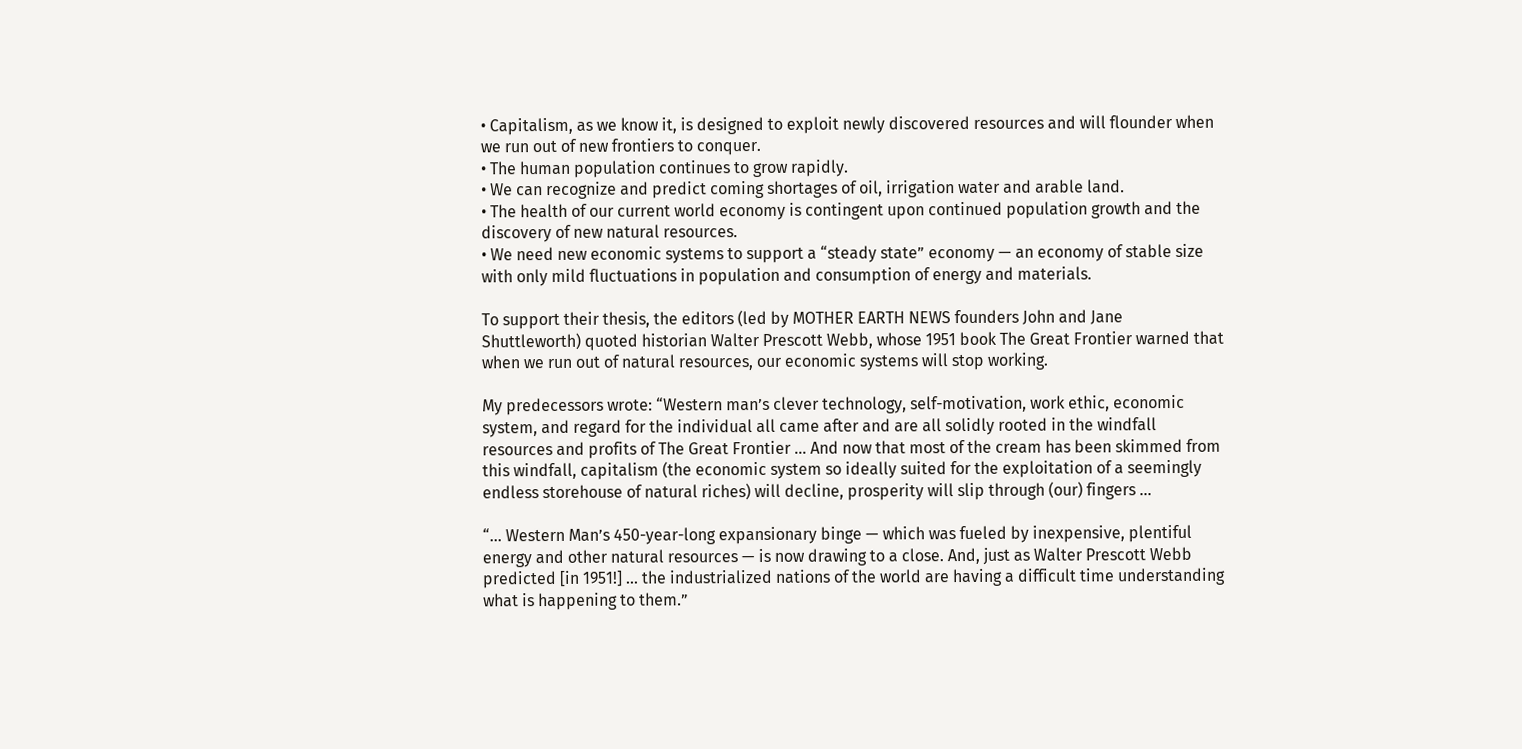• Capitalism, as we know it, is designed to exploit newly discovered resources and will flounder when we run out of new frontiers to conquer.
• The human population continues to grow rapidly.
• We can recognize and predict coming shortages of oil, irrigation water and arable land.
• The health of our current world economy is contingent upon continued population growth and the discovery of new natural resources.
• We need new economic systems to support a “steady state” economy — an economy of stable size with only mild fluctuations in population and consumption of energy and materials.

To support their thesis, the editors (led by MOTHER EARTH NEWS founders John and Jane Shuttleworth) quoted historian Walter Prescott Webb, whose 1951 book The Great Frontier warned that when we run out of natural resources, our economic systems will stop working.

My predecessors wrote: “Western man’s clever technology, self-motivation, work ethic, economic system, and regard for the individual all came after and are all solidly rooted in the windfall resources and profits of The Great Frontier ... And now that most of the cream has been skimmed from this windfall, capitalism (the economic system so ideally suited for the exploitation of a seemingly endless storehouse of natural riches) will decline, prosperity will slip through (our) fingers ...

“... Western Man’s 450-year-long expansionary binge — which was fueled by inexpensive, plentiful energy and other natural resources — is now drawing to a close. And, just as Walter Prescott Webb predicted [in 1951!] ... the industrialized nations of the world are having a difficult time understanding what is happening to them.”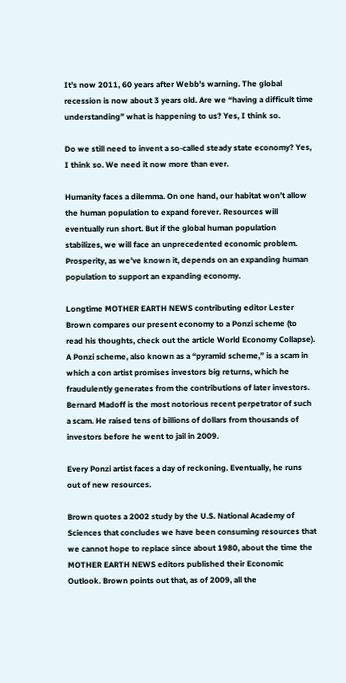It’s now 2011, 60 years after Webb’s warning. The global recession is now about 3 years old. Are we “having a difficult time understanding” what is happening to us? Yes, I think so.

Do we still need to invent a so-called steady state economy? Yes, I think so. We need it now more than ever.

Humanity faces a dilemma. On one hand, our habitat won’t allow the human population to expand forever. Resources will eventually run short. But if the global human population stabilizes, we will face an unprecedented economic problem. Prosperity, as we’ve known it, depends on an expanding human population to support an expanding economy.

Longtime MOTHER EARTH NEWS contributing editor Lester Brown compares our present economy to a Ponzi scheme (to read his thoughts, check out the article World Economy Collapse). A Ponzi scheme, also known as a “pyramid scheme,” is a scam in which a con artist promises investors big returns, which he fraudulently generates from the contributions of later investors. Bernard Madoff is the most notorious recent perpetrator of such a scam. He raised tens of billions of dollars from thousands of investors before he went to jail in 2009.

Every Ponzi artist faces a day of reckoning. Eventually, he runs out of new resources.

Brown quotes a 2002 study by the U.S. National Academy of Sciences that concludes we have been consuming resources that we cannot hope to replace since about 1980, about the time the MOTHER EARTH NEWS editors published their Economic Outlook. Brown points out that, as of 2009, all the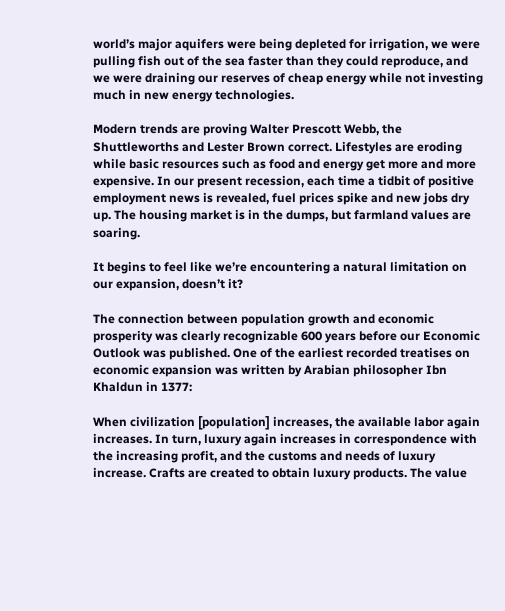world’s major aquifers were being depleted for irrigation, we were pulling fish out of the sea faster than they could reproduce, and we were draining our reserves of cheap energy while not investing much in new energy technologies.

Modern trends are proving Walter Prescott Webb, the Shuttleworths and Lester Brown correct. Lifestyles are eroding while basic resources such as food and energy get more and more expensive. In our present recession, each time a tidbit of positive employment news is revealed, fuel prices spike and new jobs dry up. The housing market is in the dumps, but farmland values are soaring.

It begins to feel like we’re encountering a natural limitation on our expansion, doesn’t it?

The connection between population growth and economic prosperity was clearly recognizable 600 years before our Economic Outlook was published. One of the earliest recorded treatises on economic expansion was written by Arabian philosopher Ibn Khaldun in 1377:

When civilization [population] increases, the available labor again increases. In turn, luxury again increases in correspondence with the increasing profit, and the customs and needs of luxury increase. Crafts are created to obtain luxury products. The value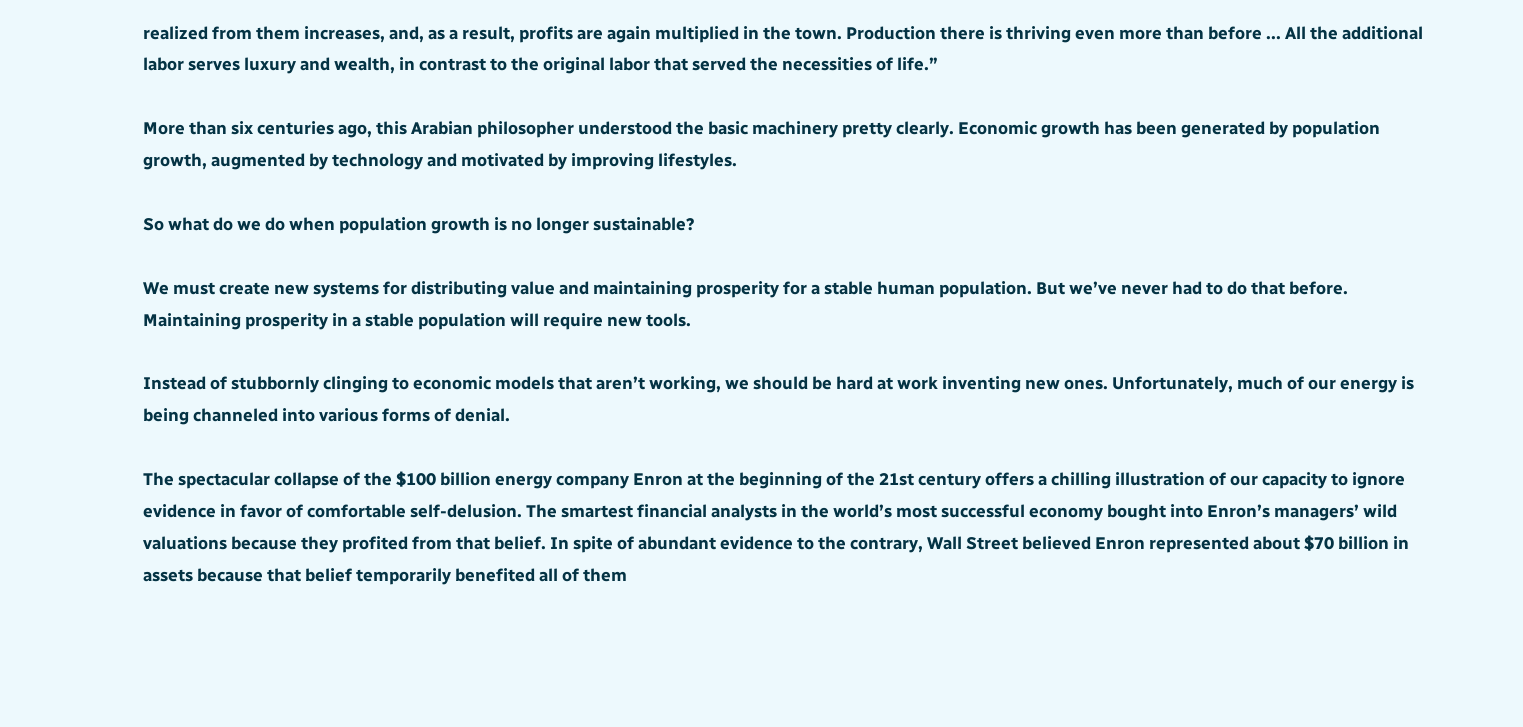realized from them increases, and, as a result, profits are again multiplied in the town. Production there is thriving even more than before ... All the additional labor serves luxury and wealth, in contrast to the original labor that served the necessities of life.”

More than six centuries ago, this Arabian philosopher understood the basic machinery pretty clearly. Economic growth has been generated by population growth, augmented by technology and motivated by improving lifestyles.

So what do we do when population growth is no longer sustainable?

We must create new systems for distributing value and maintaining prosperity for a stable human population. But we’ve never had to do that before. Maintaining prosperity in a stable population will require new tools.

Instead of stubbornly clinging to economic models that aren’t working, we should be hard at work inventing new ones. Unfortunately, much of our energy is being channeled into various forms of denial.

The spectacular collapse of the $100 billion energy company Enron at the beginning of the 21st century offers a chilling illustration of our capacity to ignore evidence in favor of comfortable self-delusion. The smartest financial analysts in the world’s most successful economy bought into Enron’s managers’ wild valuations because they profited from that belief. In spite of abundant evidence to the contrary, Wall Street believed Enron represented about $70 billion in assets because that belief temporarily benefited all of them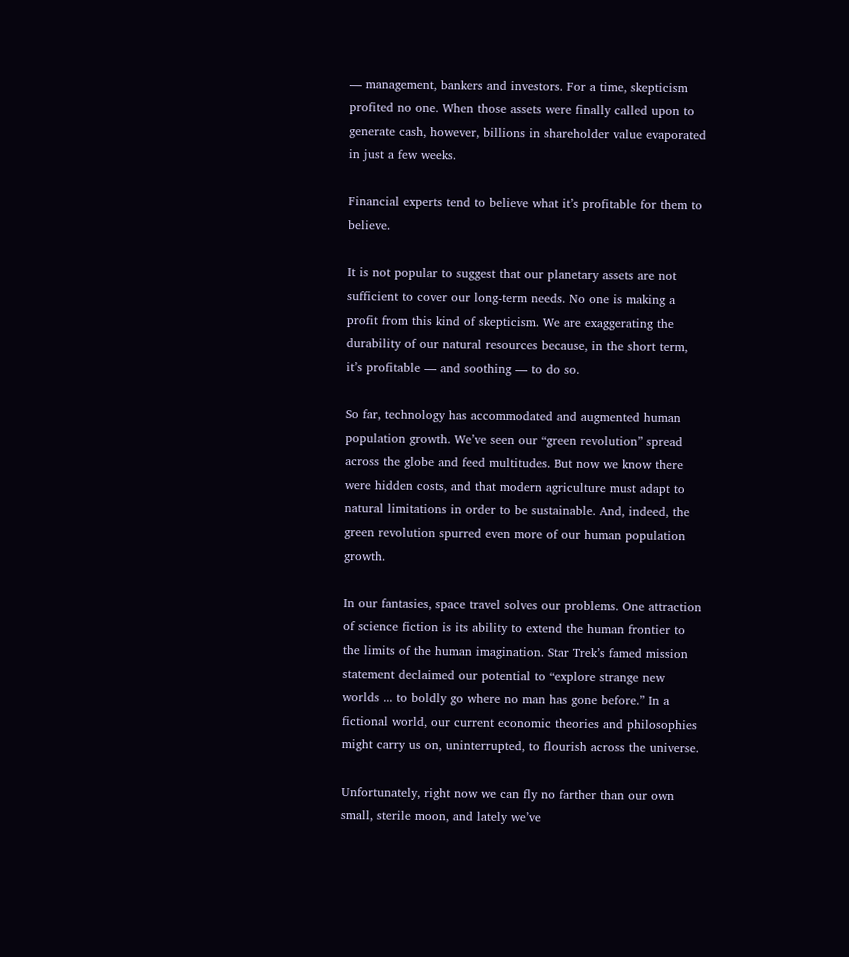— management, bankers and investors. For a time, skepticism profited no one. When those assets were finally called upon to generate cash, however, billions in shareholder value evaporated in just a few weeks.

Financial experts tend to believe what it’s profitable for them to believe.

It is not popular to suggest that our planetary assets are not sufficient to cover our long-term needs. No one is making a profit from this kind of skepticism. We are exaggerating the durability of our natural resources because, in the short term, it’s profitable — and soothing — to do so.

So far, technology has accommodated and augmented human population growth. We’ve seen our “green revolution” spread across the globe and feed multitudes. But now we know there were hidden costs, and that modern agriculture must adapt to natural limitations in order to be sustainable. And, indeed, the green revolution spurred even more of our human population growth.

In our fantasies, space travel solves our problems. One attraction of science fiction is its ability to extend the human frontier to the limits of the human imagination. Star Trek’s famed mission statement declaimed our potential to “explore strange new worlds ... to boldly go where no man has gone before.” In a fictional world, our current economic theories and philosophies might carry us on, uninterrupted, to flourish across the universe.

Unfortunately, right now we can fly no farther than our own small, sterile moon, and lately we’ve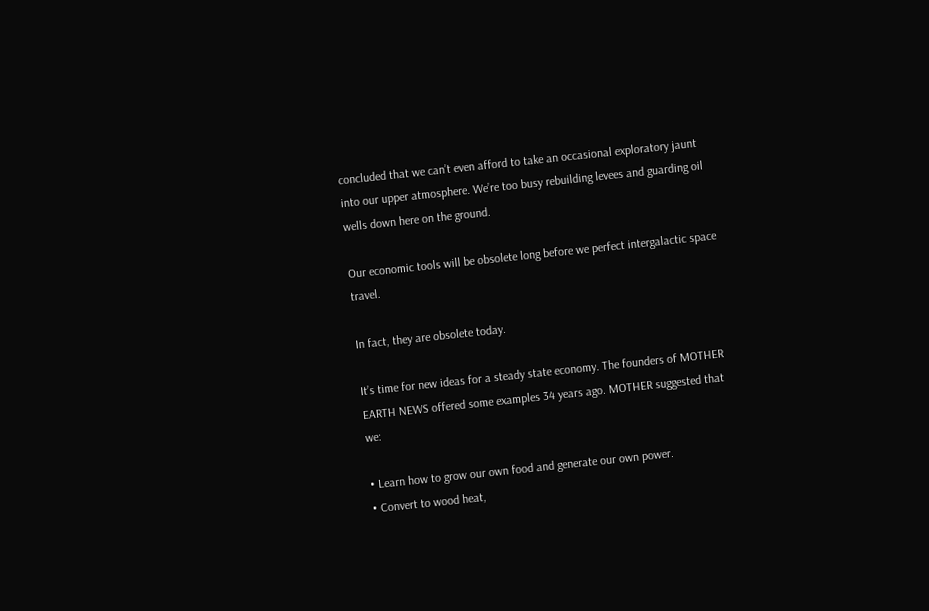concluded that we can’t even afford to take an occasional exploratory jaunt into our upper atmosphere. We’re too busy rebuilding levees and guarding oil wells down here on the ground.

Our economic tools will be obsolete long before we perfect intergalactic space travel.

In fact, they are obsolete today.

It’s time for new ideas for a steady state economy. The founders of MOTHER EARTH NEWS offered some examples 34 years ago. MOTHER suggested that we:

• Learn how to grow our own food and generate our own power.
• Convert to wood heat,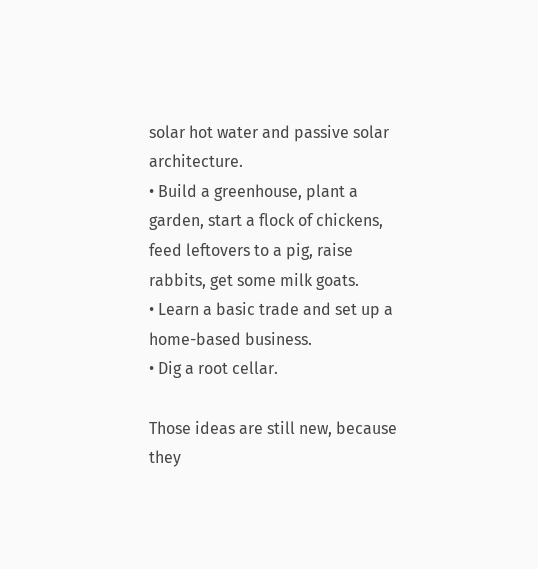solar hot water and passive solar architecture.
• Build a greenhouse, plant a garden, start a flock of chickens, feed leftovers to a pig, raise rabbits, get some milk goats.
• Learn a basic trade and set up a home-based business.
• Dig a root cellar.

Those ideas are still new, because they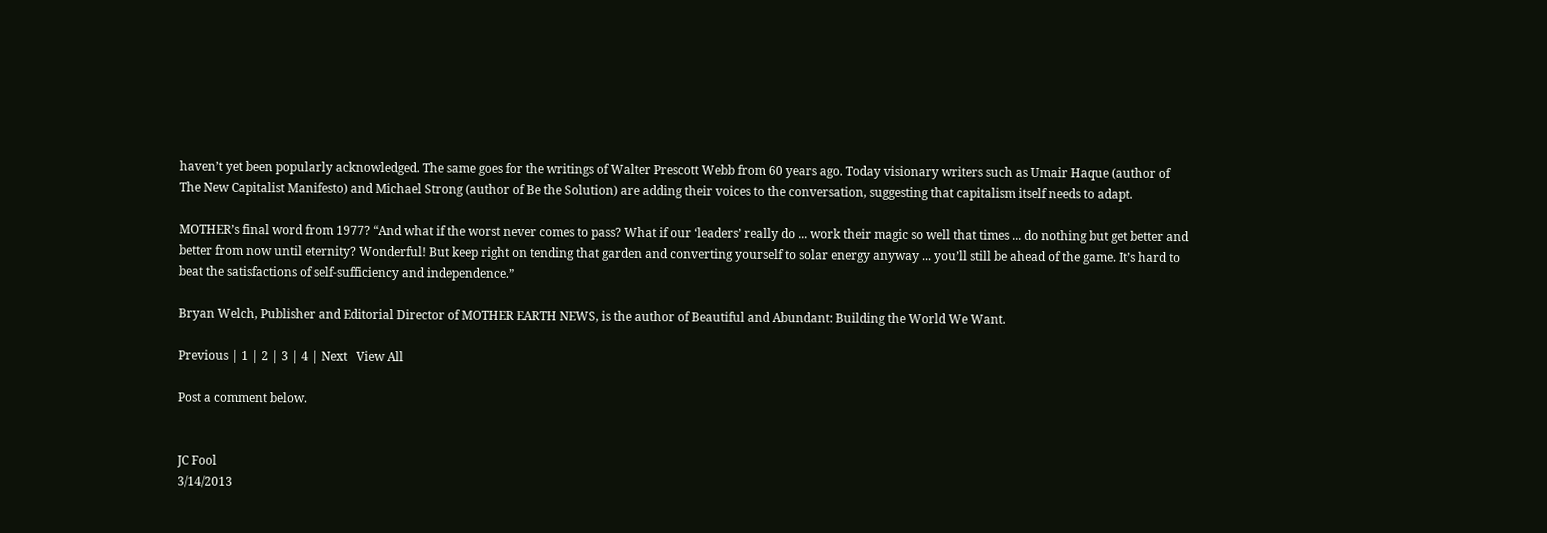haven’t yet been popularly acknowledged. The same goes for the writings of Walter Prescott Webb from 60 years ago. Today visionary writers such as Umair Haque (author of The New Capitalist Manifesto) and Michael Strong (author of Be the Solution) are adding their voices to the conversation, suggesting that capitalism itself needs to adapt.

MOTHER’s final word from 1977? “And what if the worst never comes to pass? What if our ‘leaders’ really do ... work their magic so well that times ... do nothing but get better and better from now until eternity? Wonderful! But keep right on tending that garden and converting yourself to solar energy anyway ... you’ll still be ahead of the game. It’s hard to beat the satisfactions of self-sufficiency and independence.”

Bryan Welch, Publisher and Editorial Director of MOTHER EARTH NEWS, is the author of Beautiful and Abundant: Building the World We Want.

Previous | 1 | 2 | 3 | 4 | Next   View All

Post a comment below.


JC Fool
3/14/2013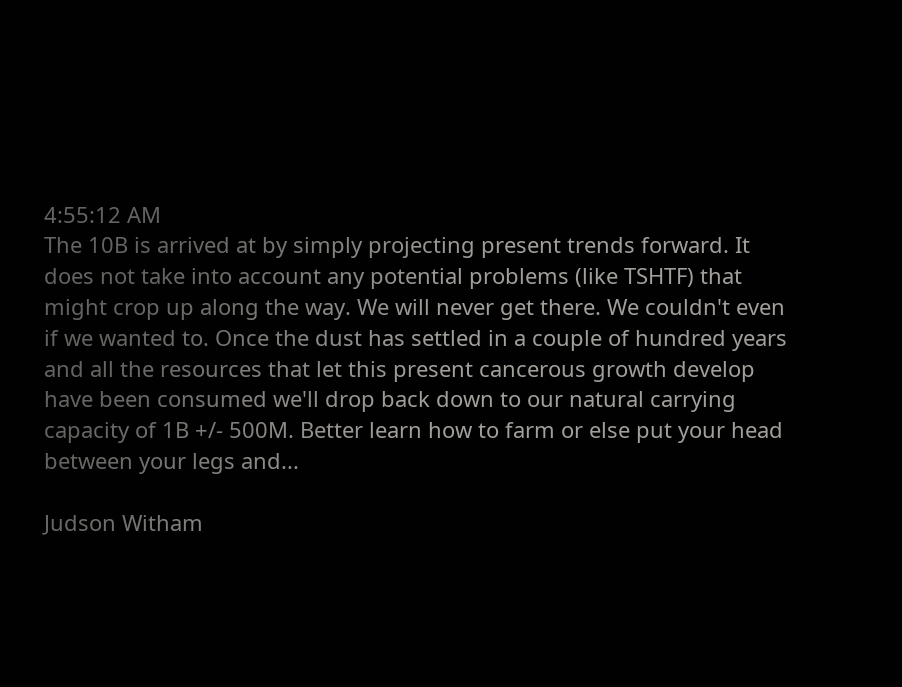4:55:12 AM
The 10B is arrived at by simply projecting present trends forward. It does not take into account any potential problems (like TSHTF) that might crop up along the way. We will never get there. We couldn't even if we wanted to. Once the dust has settled in a couple of hundred years and all the resources that let this present cancerous growth develop have been consumed we'll drop back down to our natural carrying capacity of 1B +/- 500M. Better learn how to farm or else put your head between your legs and...

Judson Witham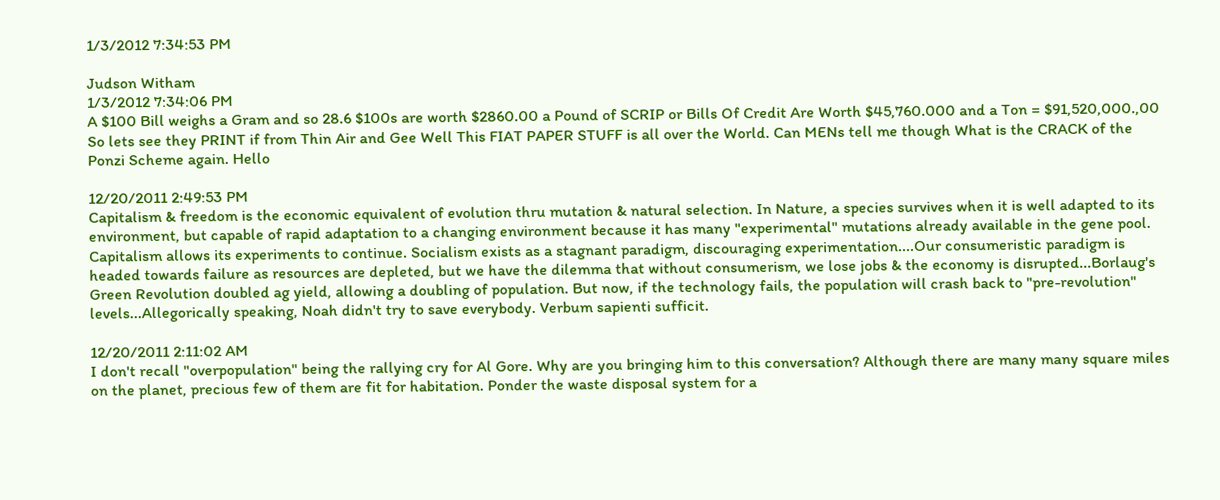1/3/2012 7:34:53 PM

Judson Witham
1/3/2012 7:34:06 PM
A $100 Bill weighs a Gram and so 28.6 $100s are worth $2860.00 a Pound of SCRIP or Bills Of Credit Are Worth $45,760.000 and a Ton = $91,520,000.,00 So lets see they PRINT if from Thin Air and Gee Well This FIAT PAPER STUFF is all over the World. Can MENs tell me though What is the CRACK of the Ponzi Scheme again. Hello

12/20/2011 2:49:53 PM
Capitalism & freedom is the economic equivalent of evolution thru mutation & natural selection. In Nature, a species survives when it is well adapted to its environment, but capable of rapid adaptation to a changing environment because it has many "experimental" mutations already available in the gene pool. Capitalism allows its experiments to continue. Socialism exists as a stagnant paradigm, discouraging experimentation....Our consumeristic paradigm is headed towards failure as resources are depleted, but we have the dilemma that without consumerism, we lose jobs & the economy is disrupted...Borlaug's Green Revolution doubled ag yield, allowing a doubling of population. But now, if the technology fails, the population will crash back to "pre-revolution" levels...Allegorically speaking, Noah didn't try to save everybody. Verbum sapienti sufficit.

12/20/2011 2:11:02 AM
I don't recall "overpopulation" being the rallying cry for Al Gore. Why are you bringing him to this conversation? Although there are many many square miles on the planet, precious few of them are fit for habitation. Ponder the waste disposal system for a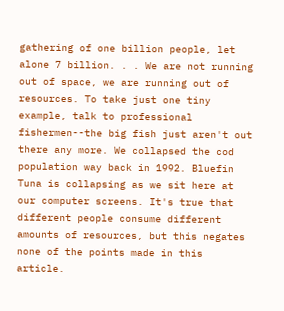gathering of one billion people, let alone 7 billion. . . We are not running out of space, we are running out of resources. To take just one tiny example, talk to professional fishermen--the big fish just aren't out there any more. We collapsed the cod population way back in 1992. Bluefin Tuna is collapsing as we sit here at our computer screens. It's true that different people consume different amounts of resources, but this negates none of the points made in this article.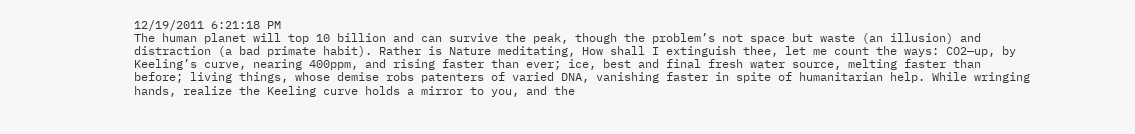12/19/2011 6:21:18 PM
The human planet will top 10 billion and can survive the peak, though the problem’s not space but waste (an illusion) and distraction (a bad primate habit). Rather is Nature meditating, How shall I extinguish thee, let me count the ways: CO2—up, by Keeling’s curve, nearing 400ppm, and rising faster than ever; ice, best and final fresh water source, melting faster than before; living things, whose demise robs patenters of varied DNA, vanishing faster in spite of humanitarian help. While wringing hands, realize the Keeling curve holds a mirror to you, and the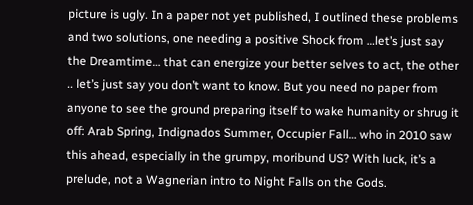picture is ugly. In a paper not yet published, I outlined these problems and two solutions, one needing a positive Shock from …let’s just say the Dreamtime… that can energize your better selves to act, the other .. let’s just say you don’t want to know. But you need no paper from anyone to see the ground preparing itself to wake humanity or shrug it off: Arab Spring, Indignados Summer, Occupier Fall… who in 2010 saw this ahead, especially in the grumpy, moribund US? With luck, it’s a prelude, not a Wagnerian intro to Night Falls on the Gods.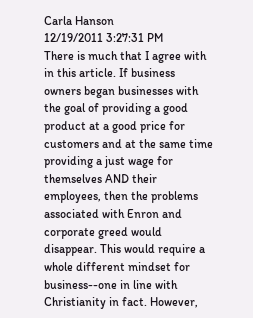Carla Hanson
12/19/2011 3:27:31 PM
There is much that I agree with in this article. If business owners began businesses with the goal of providing a good product at a good price for customers and at the same time providing a just wage for themselves AND their employees, then the problems associated with Enron and corporate greed would disappear. This would require a whole different mindset for business--one in line with Christianity in fact. However,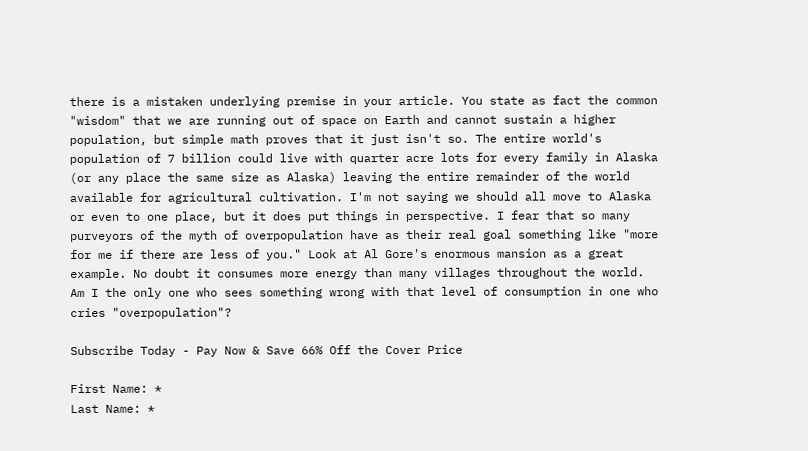there is a mistaken underlying premise in your article. You state as fact the common "wisdom" that we are running out of space on Earth and cannot sustain a higher population, but simple math proves that it just isn't so. The entire world's population of 7 billion could live with quarter acre lots for every family in Alaska (or any place the same size as Alaska) leaving the entire remainder of the world available for agricultural cultivation. I'm not saying we should all move to Alaska or even to one place, but it does put things in perspective. I fear that so many purveyors of the myth of overpopulation have as their real goal something like "more for me if there are less of you." Look at Al Gore's enormous mansion as a great example. No doubt it consumes more energy than many villages throughout the world. Am I the only one who sees something wrong with that level of consumption in one who cries "overpopulation"?

Subscribe Today - Pay Now & Save 66% Off the Cover Price

First Name: *
Last Name: *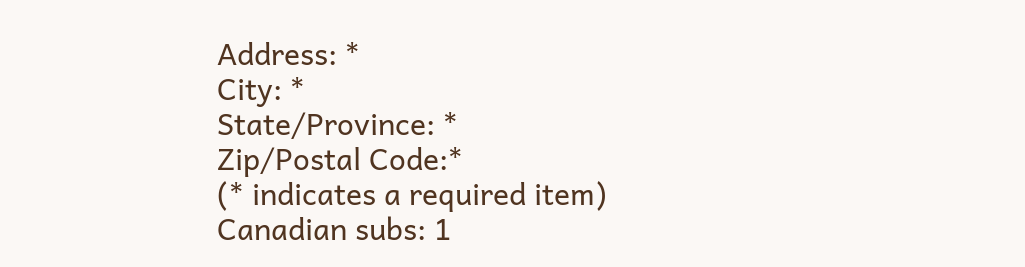Address: *
City: *
State/Province: *
Zip/Postal Code:*
(* indicates a required item)
Canadian subs: 1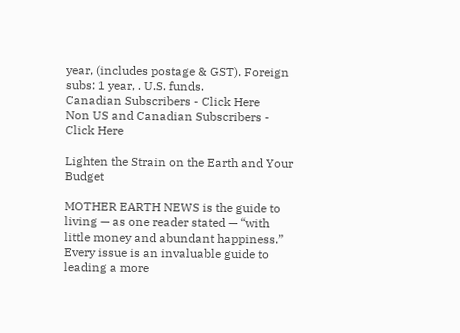year, (includes postage & GST). Foreign subs: 1 year, . U.S. funds.
Canadian Subscribers - Click Here
Non US and Canadian Subscribers - Click Here

Lighten the Strain on the Earth and Your Budget

MOTHER EARTH NEWS is the guide to living — as one reader stated — “with little money and abundant happiness.” Every issue is an invaluable guide to leading a more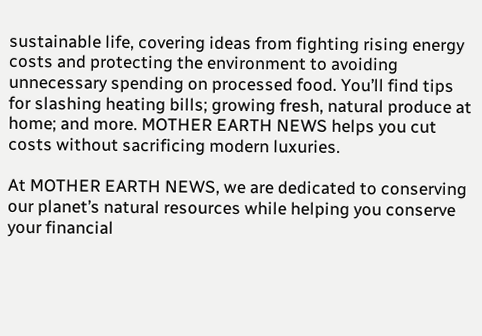sustainable life, covering ideas from fighting rising energy costs and protecting the environment to avoiding unnecessary spending on processed food. You’ll find tips for slashing heating bills; growing fresh, natural produce at home; and more. MOTHER EARTH NEWS helps you cut costs without sacrificing modern luxuries.

At MOTHER EARTH NEWS, we are dedicated to conserving our planet’s natural resources while helping you conserve your financial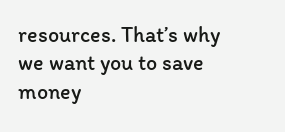resources. That’s why we want you to save money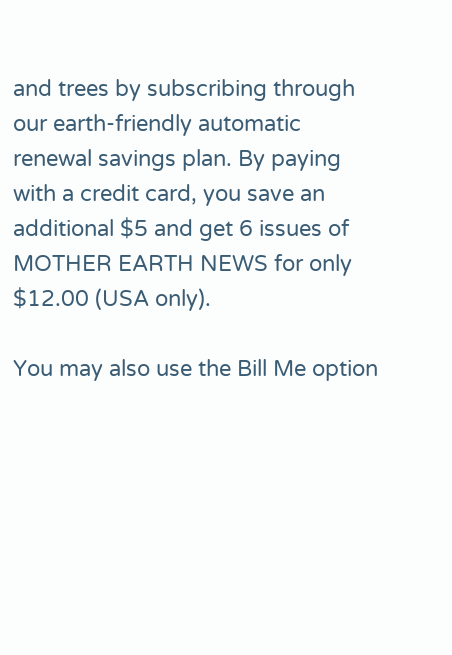and trees by subscribing through our earth-friendly automatic renewal savings plan. By paying with a credit card, you save an additional $5 and get 6 issues of MOTHER EARTH NEWS for only $12.00 (USA only).

You may also use the Bill Me option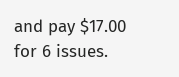and pay $17.00 for 6 issues.